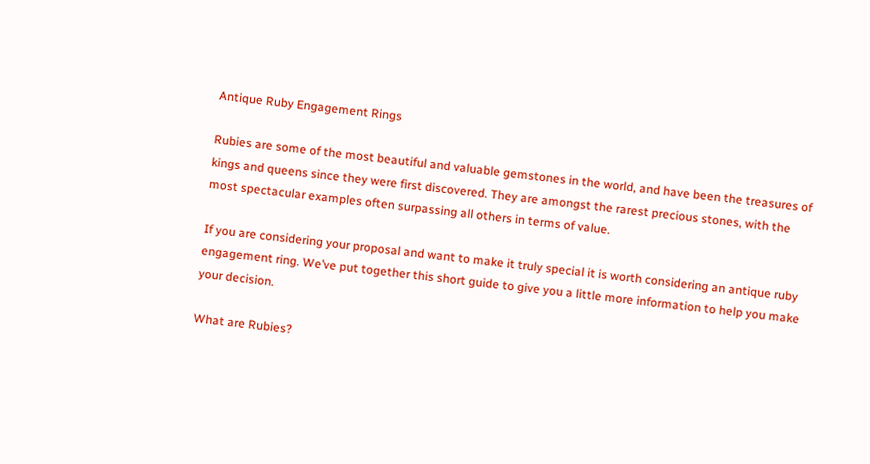Antique Ruby Engagement Rings

Rubies are some of the most beautiful and valuable gemstones in the world, and have been the treasures of kings and queens since they were first discovered. They are amongst the rarest precious stones, with the most spectacular examples often surpassing all others in terms of value.

If you are considering your proposal and want to make it truly special it is worth considering an antique ruby engagement ring. We’ve put together this short guide to give you a little more information to help you make your decision.

What are Rubies?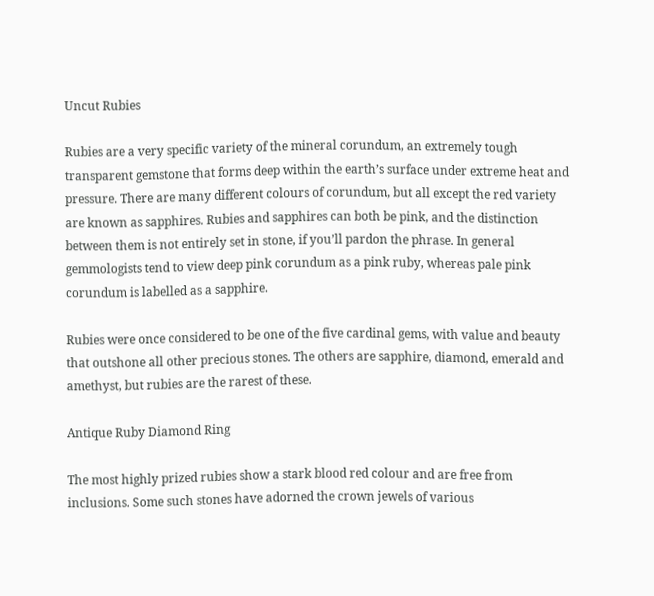Uncut Rubies

Rubies are a very specific variety of the mineral corundum, an extremely tough transparent gemstone that forms deep within the earth’s surface under extreme heat and pressure. There are many different colours of corundum, but all except the red variety are known as sapphires. Rubies and sapphires can both be pink, and the distinction between them is not entirely set in stone, if you’ll pardon the phrase. In general gemmologists tend to view deep pink corundum as a pink ruby, whereas pale pink corundum is labelled as a sapphire.

Rubies were once considered to be one of the five cardinal gems, with value and beauty that outshone all other precious stones. The others are sapphire, diamond, emerald and amethyst, but rubies are the rarest of these.

Antique Ruby Diamond Ring

The most highly prized rubies show a stark blood red colour and are free from inclusions. Some such stones have adorned the crown jewels of various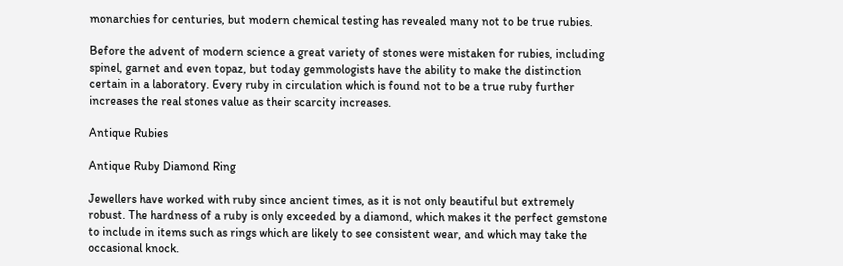monarchies for centuries, but modern chemical testing has revealed many not to be true rubies.

Before the advent of modern science a great variety of stones were mistaken for rubies, including spinel, garnet and even topaz, but today gemmologists have the ability to make the distinction certain in a laboratory. Every ruby in circulation which is found not to be a true ruby further increases the real stones value as their scarcity increases.

Antique Rubies

Antique Ruby Diamond Ring

Jewellers have worked with ruby since ancient times, as it is not only beautiful but extremely robust. The hardness of a ruby is only exceeded by a diamond, which makes it the perfect gemstone to include in items such as rings which are likely to see consistent wear, and which may take the occasional knock.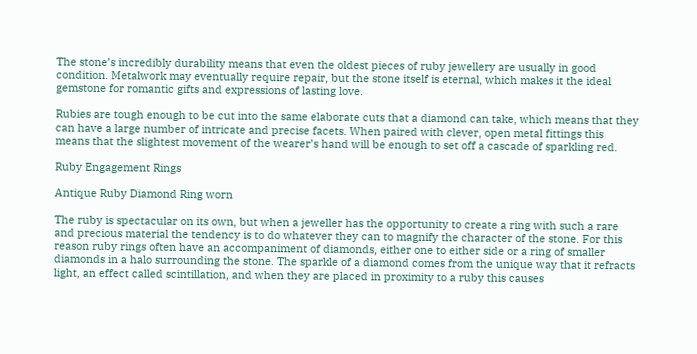The stone’s incredibly durability means that even the oldest pieces of ruby jewellery are usually in good condition. Metalwork may eventually require repair, but the stone itself is eternal, which makes it the ideal gemstone for romantic gifts and expressions of lasting love.

Rubies are tough enough to be cut into the same elaborate cuts that a diamond can take, which means that they can have a large number of intricate and precise facets. When paired with clever, open metal fittings this means that the slightest movement of the wearer’s hand will be enough to set off a cascade of sparkling red.

Ruby Engagement Rings

Antique Ruby Diamond Ring worn

The ruby is spectacular on its own, but when a jeweller has the opportunity to create a ring with such a rare and precious material the tendency is to do whatever they can to magnify the character of the stone. For this reason ruby rings often have an accompaniment of diamonds, either one to either side or a ring of smaller diamonds in a halo surrounding the stone. The sparkle of a diamond comes from the unique way that it refracts light, an effect called scintillation, and when they are placed in proximity to a ruby this causes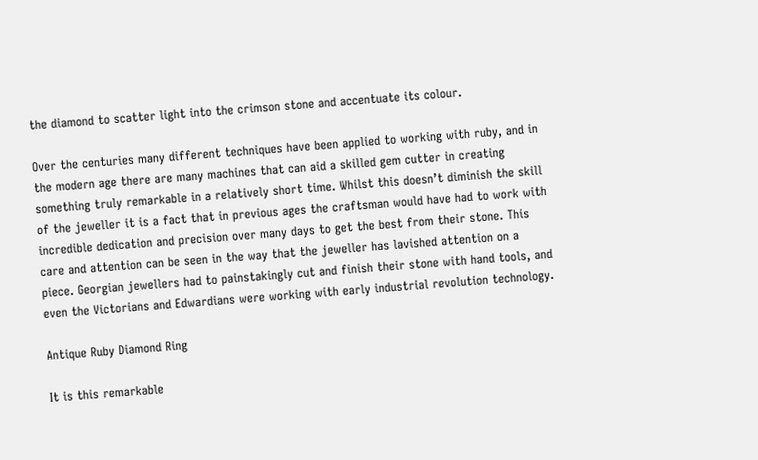the diamond to scatter light into the crimson stone and accentuate its colour.

Over the centuries many different techniques have been applied to working with ruby, and in the modern age there are many machines that can aid a skilled gem cutter in creating something truly remarkable in a relatively short time. Whilst this doesn’t diminish the skill of the jeweller it is a fact that in previous ages the craftsman would have had to work with incredible dedication and precision over many days to get the best from their stone. This care and attention can be seen in the way that the jeweller has lavished attention on a piece. Georgian jewellers had to painstakingly cut and finish their stone with hand tools, and even the Victorians and Edwardians were working with early industrial revolution technology.

Antique Ruby Diamond Ring

It is this remarkable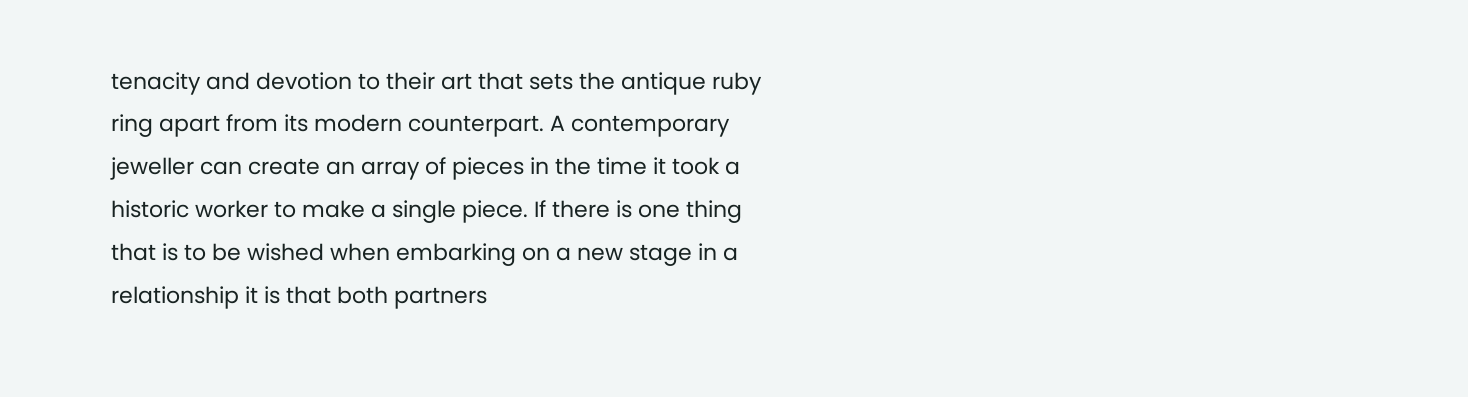tenacity and devotion to their art that sets the antique ruby ring apart from its modern counterpart. A contemporary jeweller can create an array of pieces in the time it took a historic worker to make a single piece. If there is one thing that is to be wished when embarking on a new stage in a relationship it is that both partners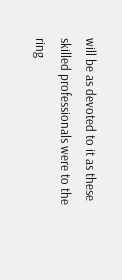will be as devoted to it as these skilled professionals were to the ring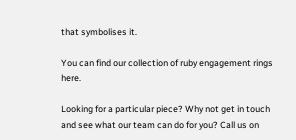that symbolises it.

You can find our collection of ruby engagement rings here.

Looking for a particular piece? Why not get in touch and see what our team can do for you? Call us on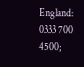England: 0333 700 4500;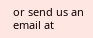or send us an email at